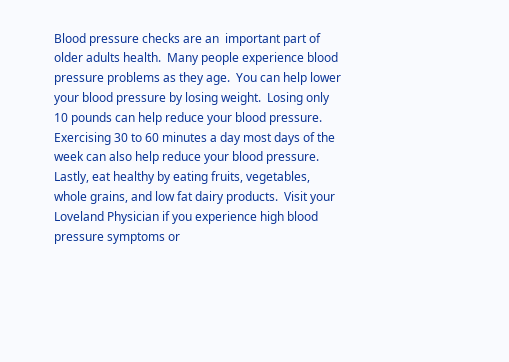Blood pressure checks are an  important part of older adults health.  Many people experience blood pressure problems as they age.  You can help lower your blood pressure by losing weight.  Losing only 10 pounds can help reduce your blood pressure.  Exercising 30 to 60 minutes a day most days of the week can also help reduce your blood pressure.  Lastly, eat healthy by eating fruits, vegetables, whole grains, and low fat dairy products.  Visit your Loveland Physician if you experience high blood pressure symptoms or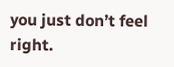you just don’t feel right.